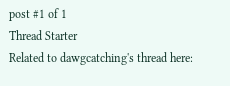post #1 of 1
Thread Starter
Related to dawgcatching's thread here: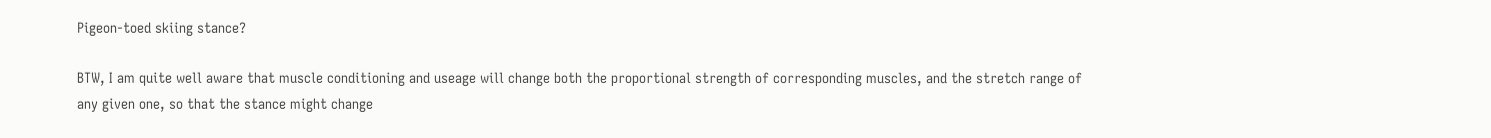Pigeon-toed skiing stance?

BTW, I am quite well aware that muscle conditioning and useage will change both the proportional strength of corresponding muscles, and the stretch range of any given one, so that the stance might change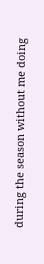during the season without me doing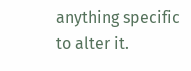anything specific to alter it.